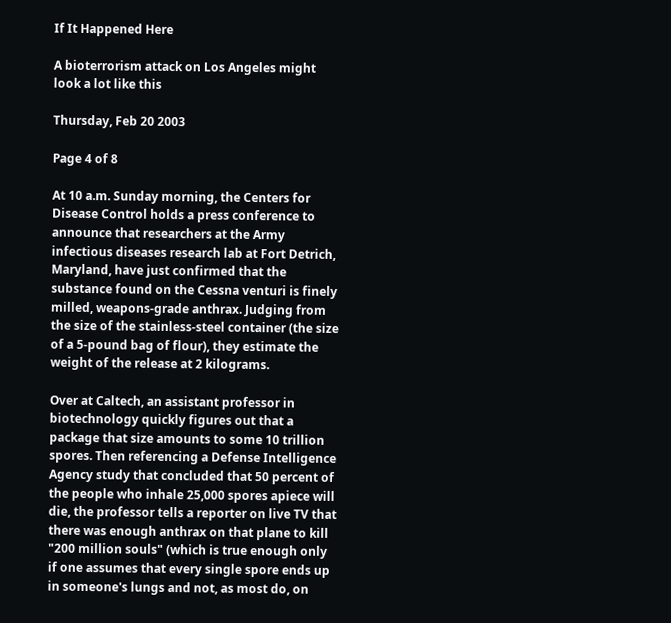If It Happened Here

A bioterrorism attack on Los Angeles might look a lot like this

Thursday, Feb 20 2003

Page 4 of 8

At 10 a.m. Sunday morning, the Centers for Disease Control holds a press conference to announce that researchers at the Army infectious diseases research lab at Fort Detrich, Maryland, have just confirmed that the substance found on the Cessna venturi is finely milled, weapons-grade anthrax. Judging from the size of the stainless-steel container (the size of a 5-pound bag of flour), they estimate the weight of the release at 2 kilograms.

Over at Caltech, an assistant professor in biotechnology quickly figures out that a package that size amounts to some 10 trillion spores. Then referencing a Defense Intelligence Agency study that concluded that 50 percent of the people who inhale 25,000 spores apiece will die, the professor tells a reporter on live TV that there was enough anthrax on that plane to kill "200 million souls" (which is true enough only if one assumes that every single spore ends up in someone's lungs and not, as most do, on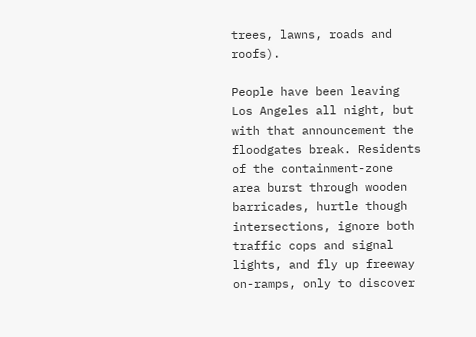trees, lawns, roads and roofs).

People have been leaving Los Angeles all night, but with that announcement the floodgates break. Residents of the containment-zone area burst through wooden barricades, hurtle though intersections, ignore both traffic cops and signal lights, and fly up freeway on-ramps, only to discover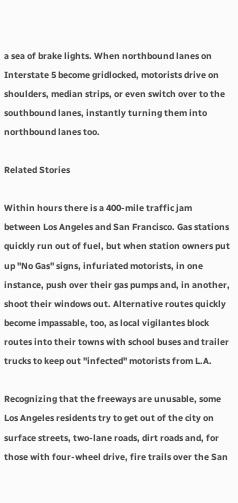a sea of brake lights. When northbound lanes on Interstate 5 become gridlocked, motorists drive on shoulders, median strips, or even switch over to the southbound lanes, instantly turning them into northbound lanes too.

Related Stories

Within hours there is a 400-mile traffic jam between Los Angeles and San Francisco. Gas stations quickly run out of fuel, but when station owners put up "No Gas" signs, infuriated motorists, in one instance, push over their gas pumps and, in another, shoot their windows out. Alternative routes quickly become impassable, too, as local vigilantes block routes into their towns with school buses and trailer trucks to keep out "infected" motorists from L.A.

Recognizing that the freeways are unusable, some Los Angeles residents try to get out of the city on surface streets, two-lane roads, dirt roads and, for those with four-wheel drive, fire trails over the San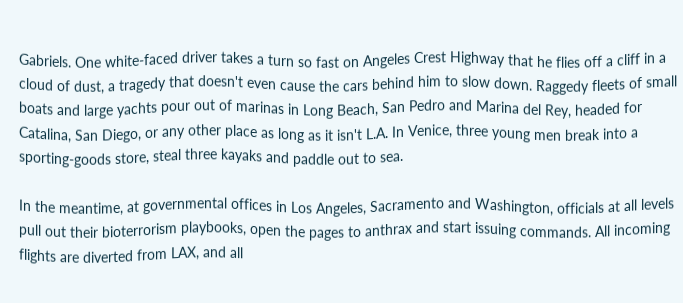Gabriels. One white-faced driver takes a turn so fast on Angeles Crest Highway that he flies off a cliff in a cloud of dust, a tragedy that doesn't even cause the cars behind him to slow down. Raggedy fleets of small boats and large yachts pour out of marinas in Long Beach, San Pedro and Marina del Rey, headed for Catalina, San Diego, or any other place as long as it isn't L.A. In Venice, three young men break into a sporting-goods store, steal three kayaks and paddle out to sea.

In the meantime, at governmental offices in Los Angeles, Sacramento and Washington, officials at all levels pull out their bioterrorism playbooks, open the pages to anthrax and start issuing commands. All incoming flights are diverted from LAX, and all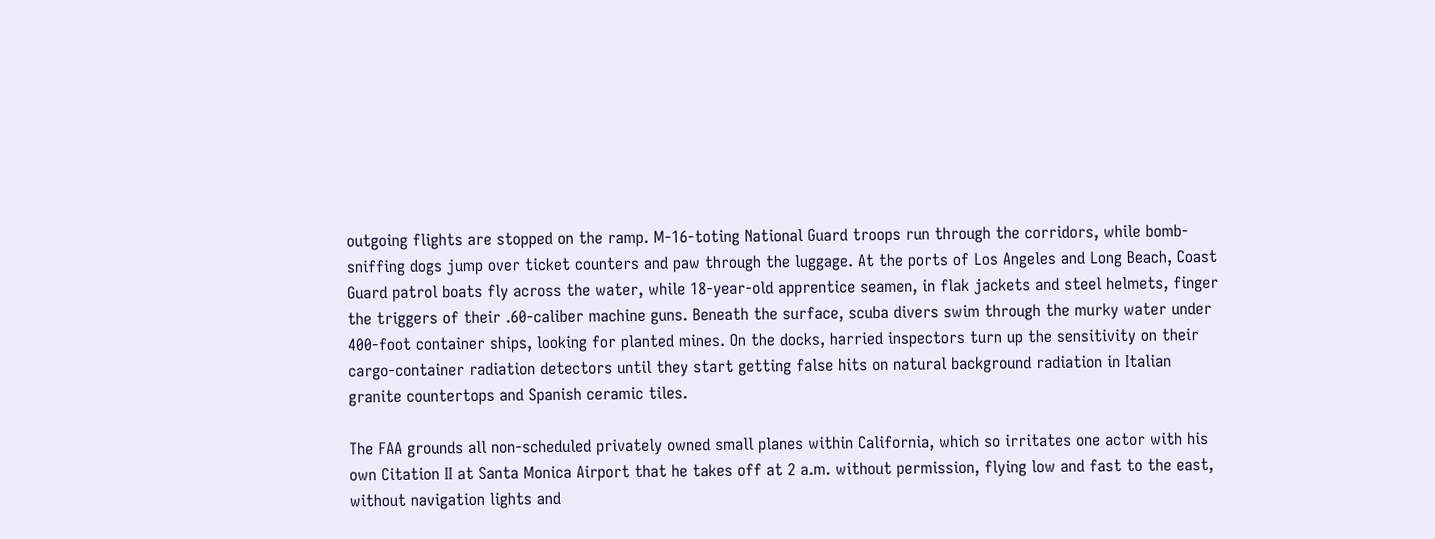outgoing flights are stopped on the ramp. M-16-toting National Guard troops run through the corridors, while bomb-sniffing dogs jump over ticket counters and paw through the luggage. At the ports of Los Angeles and Long Beach, Coast Guard patrol boats fly across the water, while 18-year-old apprentice seamen, in flak jackets and steel helmets, finger the triggers of their .60-caliber machine guns. Beneath the surface, scuba divers swim through the murky water under 400-foot container ships, looking for planted mines. On the docks, harried inspectors turn up the sensitivity on their cargo-container radiation detectors until they start getting false hits on natural background radiation in Italian granite countertops and Spanish ceramic tiles.

The FAA grounds all non-scheduled privately owned small planes within California, which so irritates one actor with his own Citation II at Santa Monica Airport that he takes off at 2 a.m. without permission, flying low and fast to the east, without navigation lights and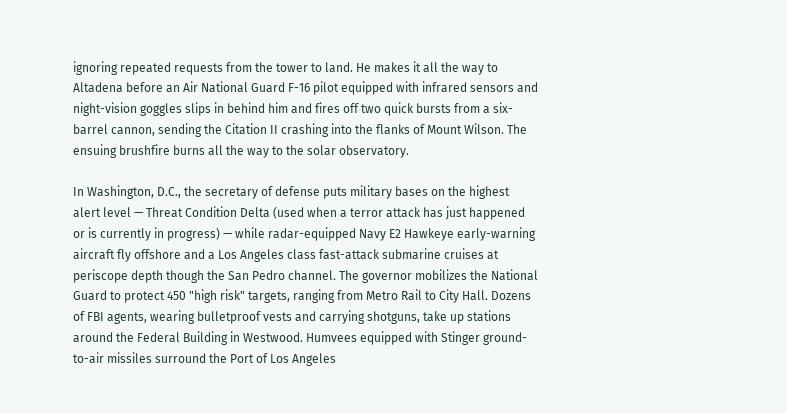ignoring repeated requests from the tower to land. He makes it all the way to Altadena before an Air National Guard F-16 pilot equipped with infrared sensors and night-vision goggles slips in behind him and fires off two quick bursts from a six-barrel cannon, sending the Citation II crashing into the flanks of Mount Wilson. The ensuing brushfire burns all the way to the solar observatory.

In Washington, D.C., the secretary of defense puts military bases on the highest alert level — Threat Condition Delta (used when a terror attack has just happened or is currently in progress) — while radar-equipped Navy E2 Hawkeye early-warning aircraft fly offshore and a Los Angeles class fast-attack submarine cruises at periscope depth though the San Pedro channel. The governor mobilizes the National Guard to protect 450 "high risk" targets, ranging from Metro Rail to City Hall. Dozens of FBI agents, wearing bulletproof vests and carrying shotguns, take up stations around the Federal Building in Westwood. Humvees equipped with Stinger ground-to-air missiles surround the Port of Los Angeles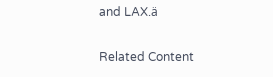and LAX.ä

Related Content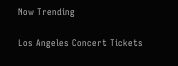Now Trending

Los Angeles Concert Tickets